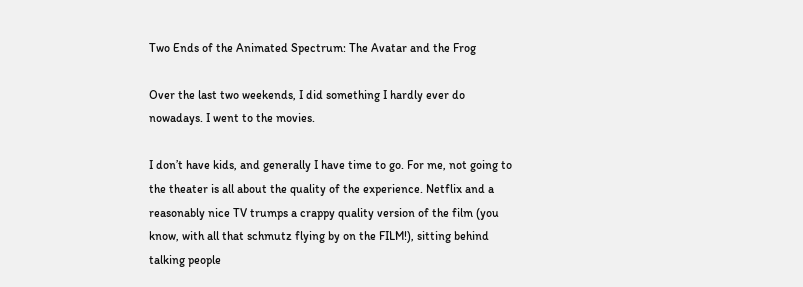Two Ends of the Animated Spectrum: The Avatar and the Frog

Over the last two weekends, I did something I hardly ever do nowadays. I went to the movies.

I don’t have kids, and generally I have time to go. For me, not going to the theater is all about the quality of the experience. Netflix and a reasonably nice TV trumps a crappy quality version of the film (you know, with all that schmutz flying by on the FILM!), sitting behind talking people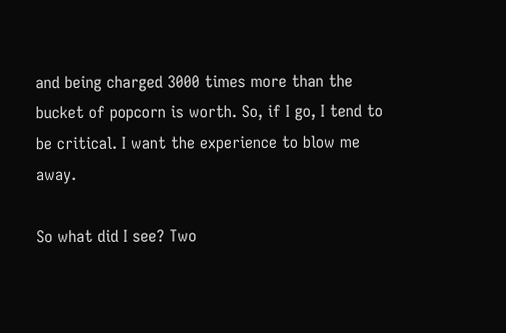and being charged 3000 times more than the bucket of popcorn is worth. So, if I go, I tend to be critical. I want the experience to blow me away.

So what did I see? Two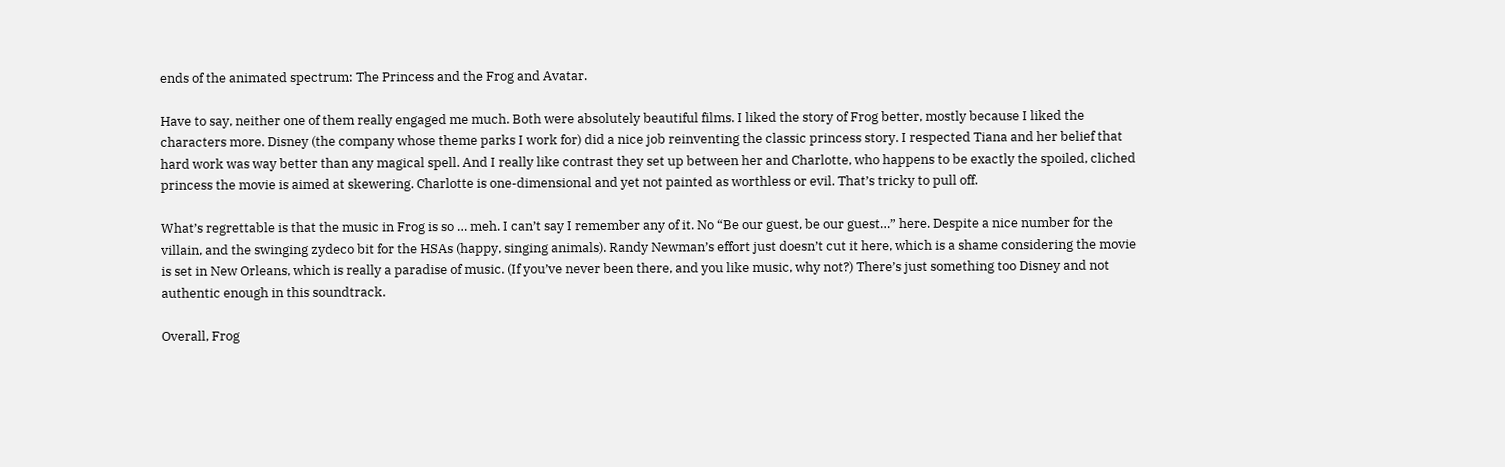ends of the animated spectrum: The Princess and the Frog and Avatar.

Have to say, neither one of them really engaged me much. Both were absolutely beautiful films. I liked the story of Frog better, mostly because I liked the characters more. Disney (the company whose theme parks I work for) did a nice job reinventing the classic princess story. I respected Tiana and her belief that hard work was way better than any magical spell. And I really like contrast they set up between her and Charlotte, who happens to be exactly the spoiled, cliched princess the movie is aimed at skewering. Charlotte is one-dimensional and yet not painted as worthless or evil. That’s tricky to pull off.

What’s regrettable is that the music in Frog is so … meh. I can’t say I remember any of it. No “Be our guest, be our guest…” here. Despite a nice number for the villain, and the swinging zydeco bit for the HSAs (happy, singing animals). Randy Newman’s effort just doesn’t cut it here, which is a shame considering the movie is set in New Orleans, which is really a paradise of music. (If you’ve never been there, and you like music, why not?) There’s just something too Disney and not authentic enough in this soundtrack.

Overall, Frog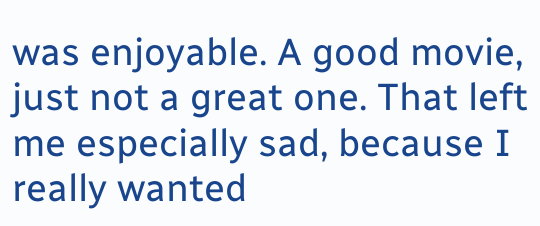was enjoyable. A good movie, just not a great one. That left me especially sad, because I really wanted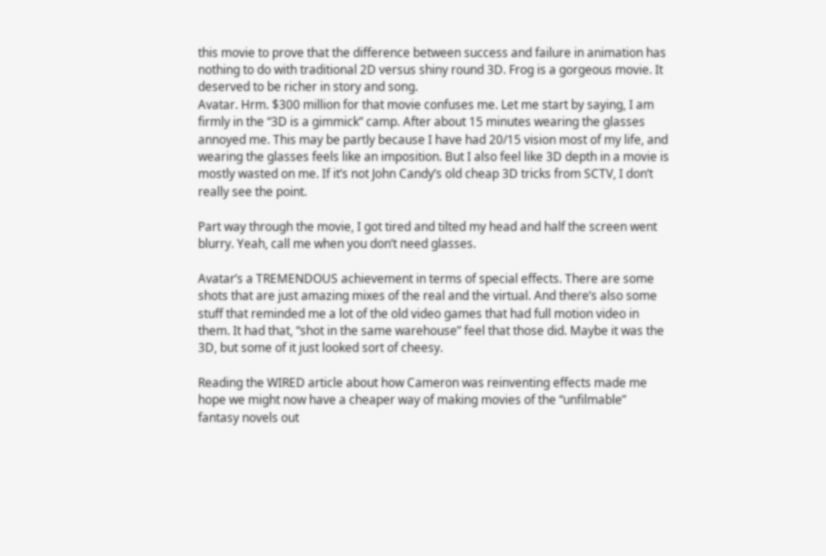this movie to prove that the difference between success and failure in animation has nothing to do with traditional 2D versus shiny round 3D. Frog is a gorgeous movie. It deserved to be richer in story and song.
Avatar. Hrm. $300 million for that movie confuses me. Let me start by saying, I am firmly in the “3D is a gimmick” camp. After about 15 minutes wearing the glasses annoyed me. This may be partly because I have had 20/15 vision most of my life, and wearing the glasses feels like an imposition. But I also feel like 3D depth in a movie is mostly wasted on me. If it’s not John Candy’s old cheap 3D tricks from SCTV, I don’t really see the point.

Part way through the movie, I got tired and tilted my head and half the screen went blurry. Yeah, call me when you don’t need glasses.

Avatar’s a TREMENDOUS achievement in terms of special effects. There are some shots that are just amazing mixes of the real and the virtual. And there’s also some stuff that reminded me a lot of the old video games that had full motion video in them. It had that, “shot in the same warehouse” feel that those did. Maybe it was the 3D, but some of it just looked sort of cheesy.

Reading the WIRED article about how Cameron was reinventing effects made me hope we might now have a cheaper way of making movies of the “unfilmable” fantasy novels out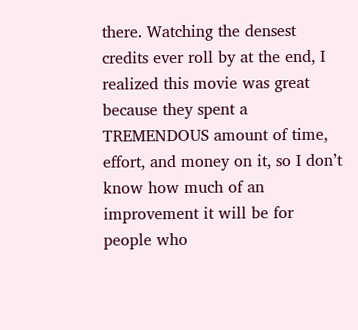there. Watching the densest credits ever roll by at the end, I realized this movie was great because they spent a TREMENDOUS amount of time, effort, and money on it, so I don’t know how much of an improvement it will be for people who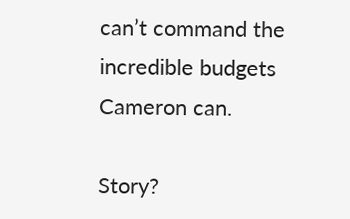can’t command the incredible budgets Cameron can.

Story?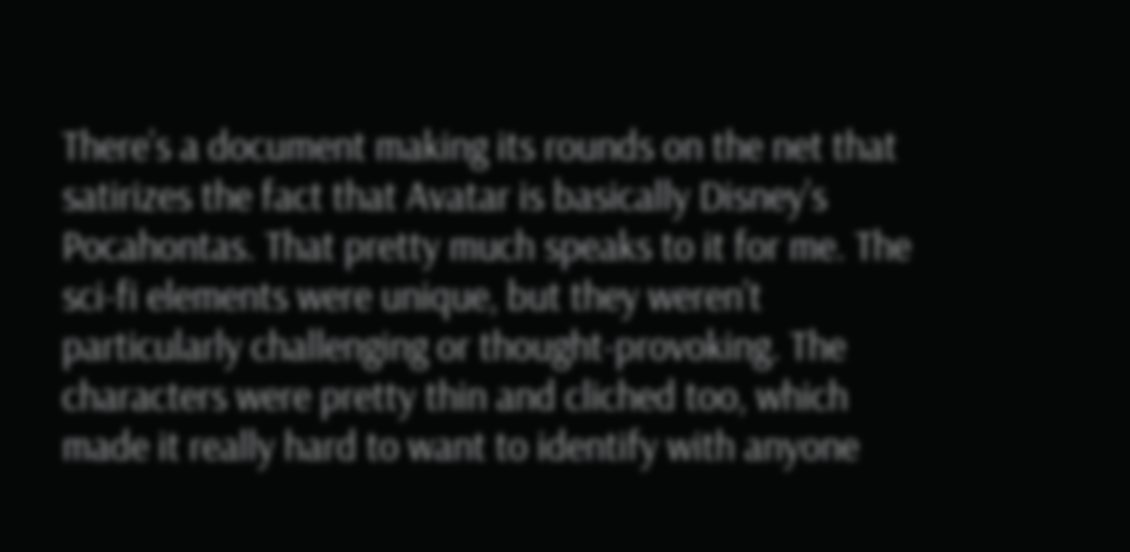There’s a document making its rounds on the net that satirizes the fact that Avatar is basically Disney’s Pocahontas. That pretty much speaks to it for me. The sci-fi elements were unique, but they weren’t particularly challenging or thought-provoking. The characters were pretty thin and cliched too, which made it really hard to want to identify with anyone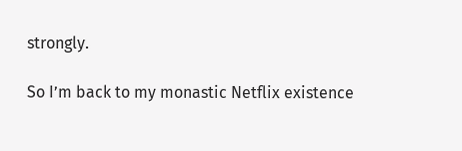strongly.

So I’m back to my monastic Netflix existence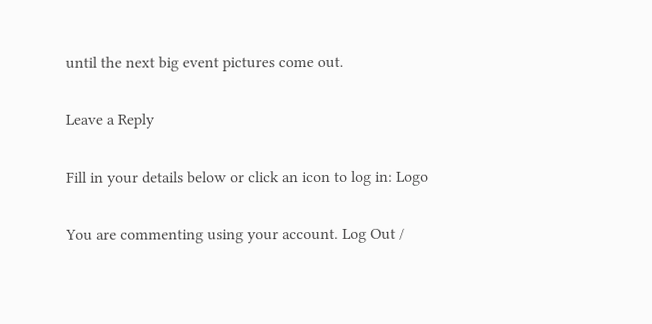until the next big event pictures come out.

Leave a Reply

Fill in your details below or click an icon to log in: Logo

You are commenting using your account. Log Out /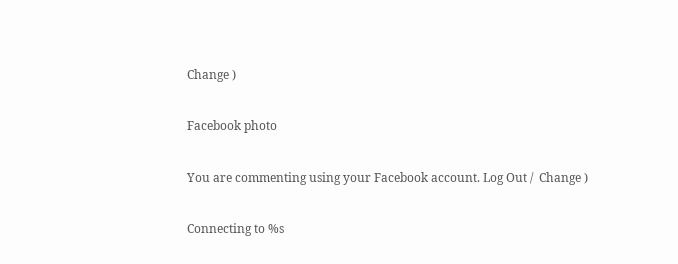Change )

Facebook photo

You are commenting using your Facebook account. Log Out /  Change )

Connecting to %s